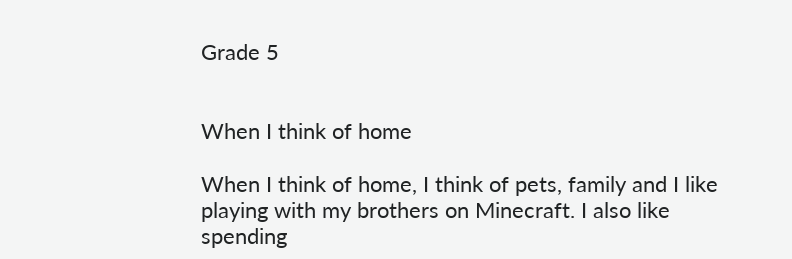Grade 5


When I think of home

When I think of home, I think of pets, family and I like playing with my brothers on Minecraft. I also like spending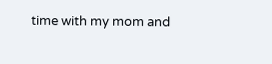time with my mom and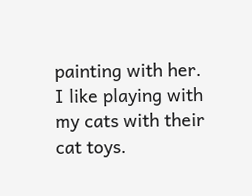painting with her. I like playing with my cats with their cat toys.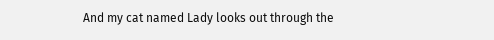And my cat named Lady looks out through the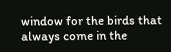window for the birds that always come in the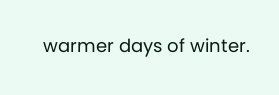warmer days of winter.